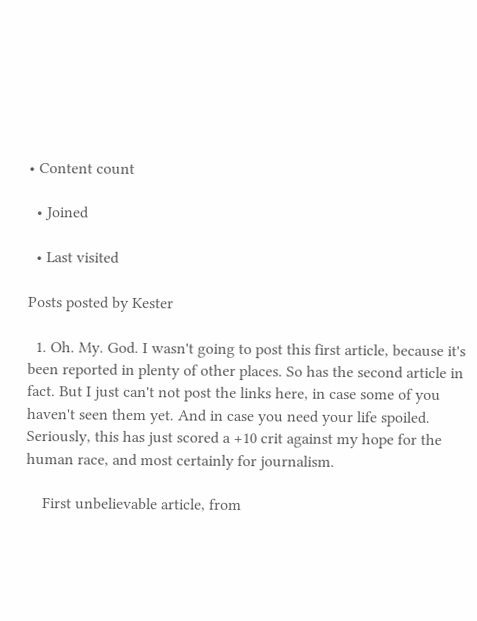• Content count

  • Joined

  • Last visited

Posts posted by Kester

  1. Oh. My. God. I wasn't going to post this first article, because it's been reported in plenty of other places. So has the second article in fact. But I just can't not post the links here, in case some of you haven't seen them yet. And in case you need your life spoiled. Seriously, this has just scored a +10 crit against my hope for the human race, and most certainly for journalism.

    First unbelievable article, from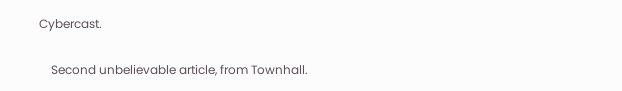Cybercast.

    Second unbelievable article, from Townhall.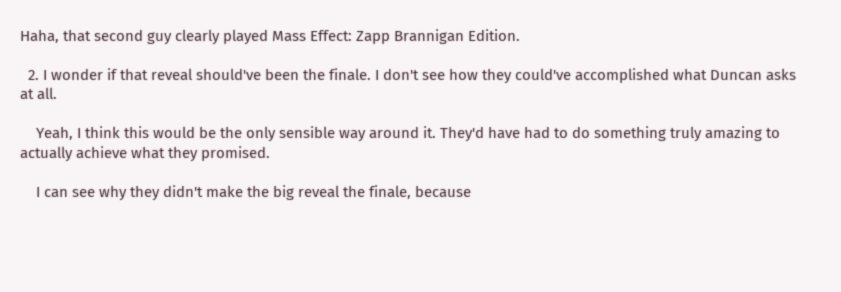Haha, that second guy clearly played Mass Effect: Zapp Brannigan Edition.

  2. I wonder if that reveal should've been the finale. I don't see how they could've accomplished what Duncan asks at all.

    Yeah, I think this would be the only sensible way around it. They'd have had to do something truly amazing to actually achieve what they promised.

    I can see why they didn't make the big reveal the finale, because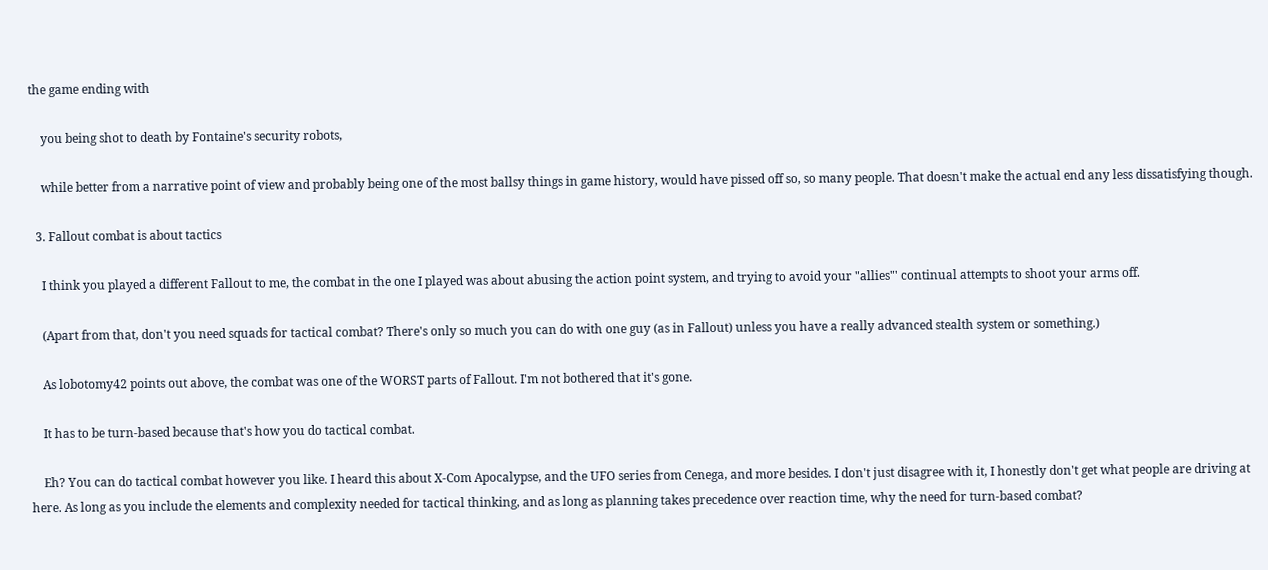the game ending with

    you being shot to death by Fontaine's security robots,

    while better from a narrative point of view and probably being one of the most ballsy things in game history, would have pissed off so, so many people. That doesn't make the actual end any less dissatisfying though.

  3. Fallout combat is about tactics

    I think you played a different Fallout to me, the combat in the one I played was about abusing the action point system, and trying to avoid your "allies"' continual attempts to shoot your arms off.

    (Apart from that, don't you need squads for tactical combat? There's only so much you can do with one guy (as in Fallout) unless you have a really advanced stealth system or something.)

    As lobotomy42 points out above, the combat was one of the WORST parts of Fallout. I'm not bothered that it's gone.

    It has to be turn-based because that's how you do tactical combat.

    Eh? You can do tactical combat however you like. I heard this about X-Com Apocalypse, and the UFO series from Cenega, and more besides. I don't just disagree with it, I honestly don't get what people are driving at here. As long as you include the elements and complexity needed for tactical thinking, and as long as planning takes precedence over reaction time, why the need for turn-based combat?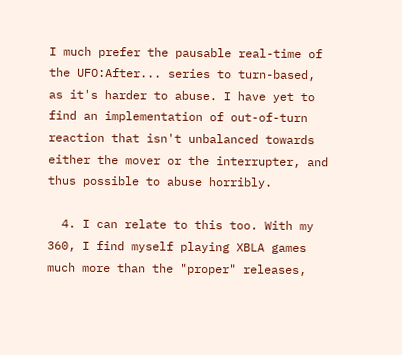I much prefer the pausable real-time of the UFO:After... series to turn-based, as it's harder to abuse. I have yet to find an implementation of out-of-turn reaction that isn't unbalanced towards either the mover or the interrupter, and thus possible to abuse horribly.

  4. I can relate to this too. With my 360, I find myself playing XBLA games much more than the "proper" releases,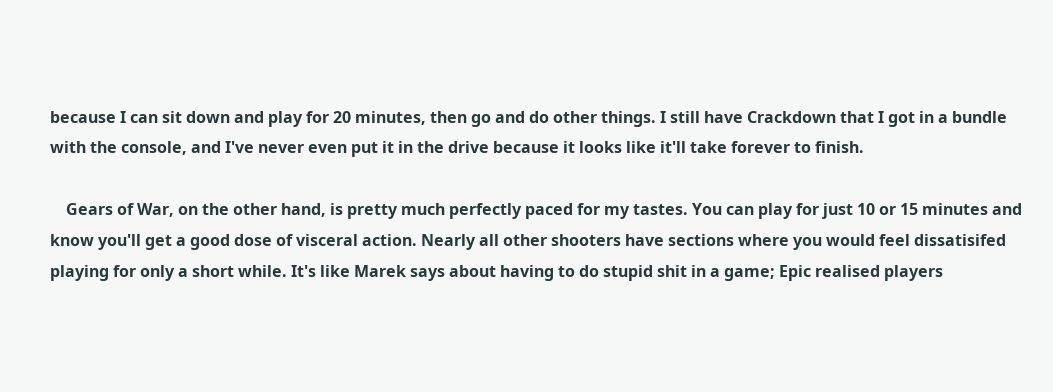because I can sit down and play for 20 minutes, then go and do other things. I still have Crackdown that I got in a bundle with the console, and I've never even put it in the drive because it looks like it'll take forever to finish.

    Gears of War, on the other hand, is pretty much perfectly paced for my tastes. You can play for just 10 or 15 minutes and know you'll get a good dose of visceral action. Nearly all other shooters have sections where you would feel dissatisifed playing for only a short while. It's like Marek says about having to do stupid shit in a game; Epic realised players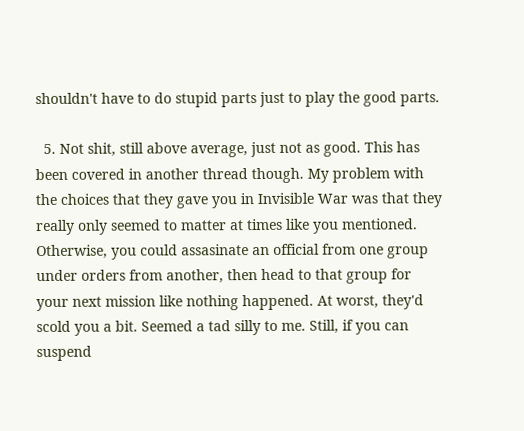shouldn't have to do stupid parts just to play the good parts.

  5. Not shit, still above average, just not as good. This has been covered in another thread though. My problem with the choices that they gave you in Invisible War was that they really only seemed to matter at times like you mentioned. Otherwise, you could assasinate an official from one group under orders from another, then head to that group for your next mission like nothing happened. At worst, they'd scold you a bit. Seemed a tad silly to me. Still, if you can suspend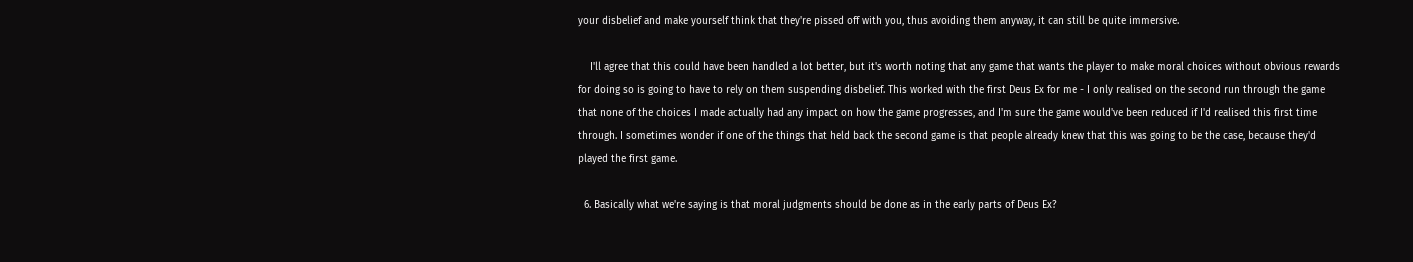your disbelief and make yourself think that they're pissed off with you, thus avoiding them anyway, it can still be quite immersive.

    I'll agree that this could have been handled a lot better, but it's worth noting that any game that wants the player to make moral choices without obvious rewards for doing so is going to have to rely on them suspending disbelief. This worked with the first Deus Ex for me - I only realised on the second run through the game that none of the choices I made actually had any impact on how the game progresses, and I'm sure the game would've been reduced if I'd realised this first time through. I sometimes wonder if one of the things that held back the second game is that people already knew that this was going to be the case, because they'd played the first game.

  6. Basically what we're saying is that moral judgments should be done as in the early parts of Deus Ex?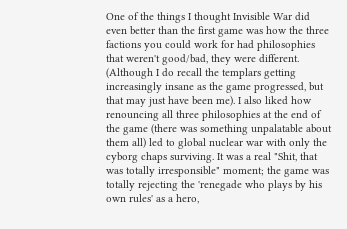One of the things I thought Invisible War did even better than the first game was how the three factions you could work for had philosophies that weren't good/bad, they were different. (Although I do recall the templars getting increasingly insane as the game progressed, but that may just have been me). I also liked how renouncing all three philosophies at the end of the game (there was something unpalatable about them all) led to global nuclear war with only the cyborg chaps surviving. It was a real "Shit, that was totally irresponsible" moment; the game was totally rejecting the 'renegade who plays by his own rules' as a hero,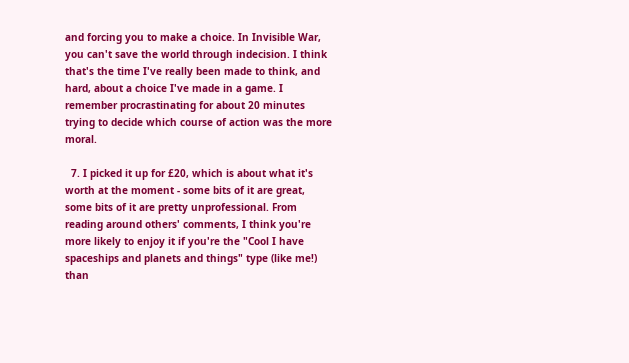and forcing you to make a choice. In Invisible War, you can't save the world through indecision. I think that's the time I've really been made to think, and hard, about a choice I've made in a game. I remember procrastinating for about 20 minutes trying to decide which course of action was the more moral.

  7. I picked it up for £20, which is about what it's worth at the moment - some bits of it are great, some bits of it are pretty unprofessional. From reading around others' comments, I think you're more likely to enjoy it if you're the "Cool I have spaceships and planets and things" type (like me!) than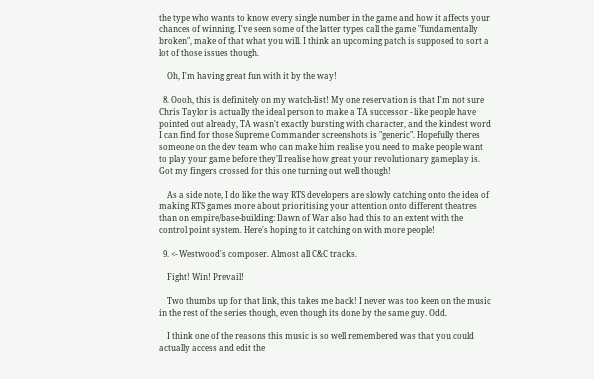the type who wants to know every single number in the game and how it affects your chances of winning. I've seen some of the latter types call the game "fundamentally broken", make of that what you will. I think an upcoming patch is supposed to sort a lot of those issues though.

    Oh, I'm having great fun with it by the way!

  8. Oooh, this is definitely on my watch-list! My one reservation is that I'm not sure Chris Taylor is actually the ideal person to make a TA successor - like people have pointed out already, TA wasn't exactly bursting with character, and the kindest word I can find for those Supreme Commander screenshots is "generic". Hopefully theres someone on the dev team who can make him realise you need to make people want to play your game before they'll realise how great your revolutionary gameplay is. Got my fingers crossed for this one turning out well though!

    As a side note, I do like the way RTS developers are slowly catching onto the idea of making RTS games more about prioritising your attention onto different theatres than on empire/base-building: Dawn of War also had this to an extent with the control point system. Here's hoping to it catching on with more people!

  9. <- Westwood's composer. Almost all C&C tracks.

    Fight! Win! Prevail!

    Two thumbs up for that link, this takes me back! I never was too keen on the music in the rest of the series though, even though its done by the same guy. Odd.

    I think one of the reasons this music is so well remembered was that you could actually access and edit the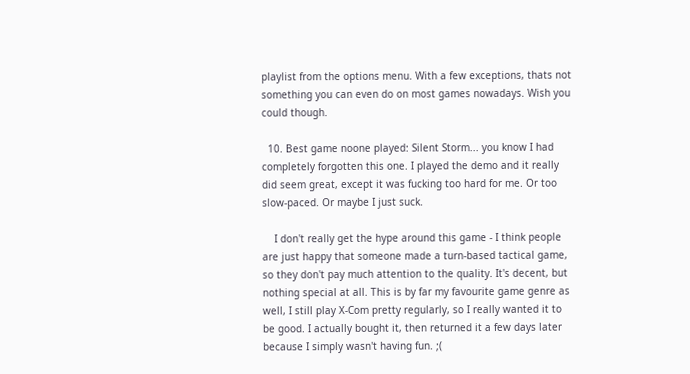playlist from the options menu. With a few exceptions, thats not something you can even do on most games nowadays. Wish you could though.

  10. Best game noone played: Silent Storm... you know I had completely forgotten this one. I played the demo and it really did seem great, except it was fucking too hard for me. Or too slow-paced. Or maybe I just suck.

    I don't really get the hype around this game - I think people are just happy that someone made a turn-based tactical game, so they don't pay much attention to the quality. It's decent, but nothing special at all. This is by far my favourite game genre as well, I still play X-Com pretty regularly, so I really wanted it to be good. I actually bought it, then returned it a few days later because I simply wasn't having fun. ;(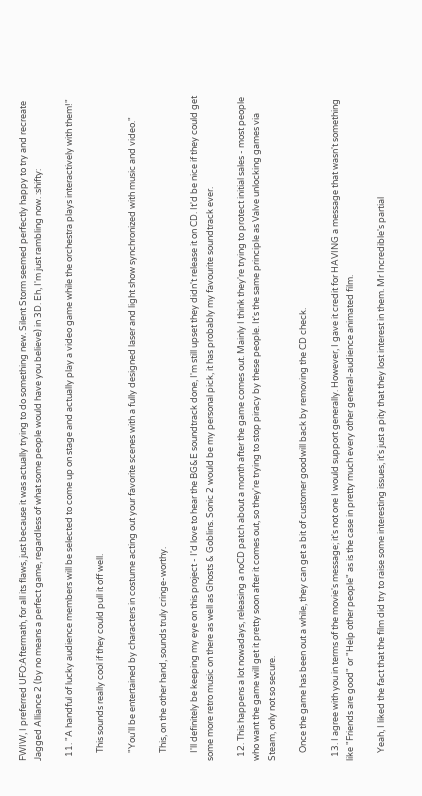FWIW, I preferred UFO:Aftermath, for all its flaws, just because it was actually trying to do something new. Silent Storm seemed perfectly happy to try and recreate Jagged Alliance 2 (by no means a perfect game, regardless of what some people would have you believe) in 3D. Eh, I'm just rambling now. :shifty:

  11. "A handful of lucky audience members will be selected to come up on stage and actually play a video game while the orchestra plays interactively with them!"

    This sounds really cool if they could pull it off well.

    "You'll be entertained by characters in costume acting out your favorite scenes with a fully designed laser and light show synchronized with music and video."

    This, on the other hand, sounds truly cringe-worthy.

    I'll definitely be keeping my eye on this project - I'd love to hear the BG&E soundtrack done, I'm still upset they didn't release it on CD. It'd be nice if they could get some more retro music on there as well as Ghosts & Goblins. Sonic 2 would be my personal pick, it has probably my favourite soundtrack ever.

  12. This happens a lot nowadays, releasing a noCD patch about a month after the game comes out. Mainly I think they're trying to protect initial sales - most people who want the game will get it pretty soon after it comes out, so they're trying to stop piracy by these people. It's the same principle as Valve unlocking games via Steam, only not so secure.

    Once the game has been out a while, they can get a bit of customer goodwill back by removing the CD check.

  13. I agree with you in terms of the movie's message; it's not one I would support generally. However, I gave it credit for HAVING a message that wasn't something like "Friends are good" or "Help other people" as is the case in pretty much every other general-audience animated film.

    Yeah, I liked the fact that the film did try to raise some interesting issues, it's just a pity that they lost interest in them. Mr Incredible's partial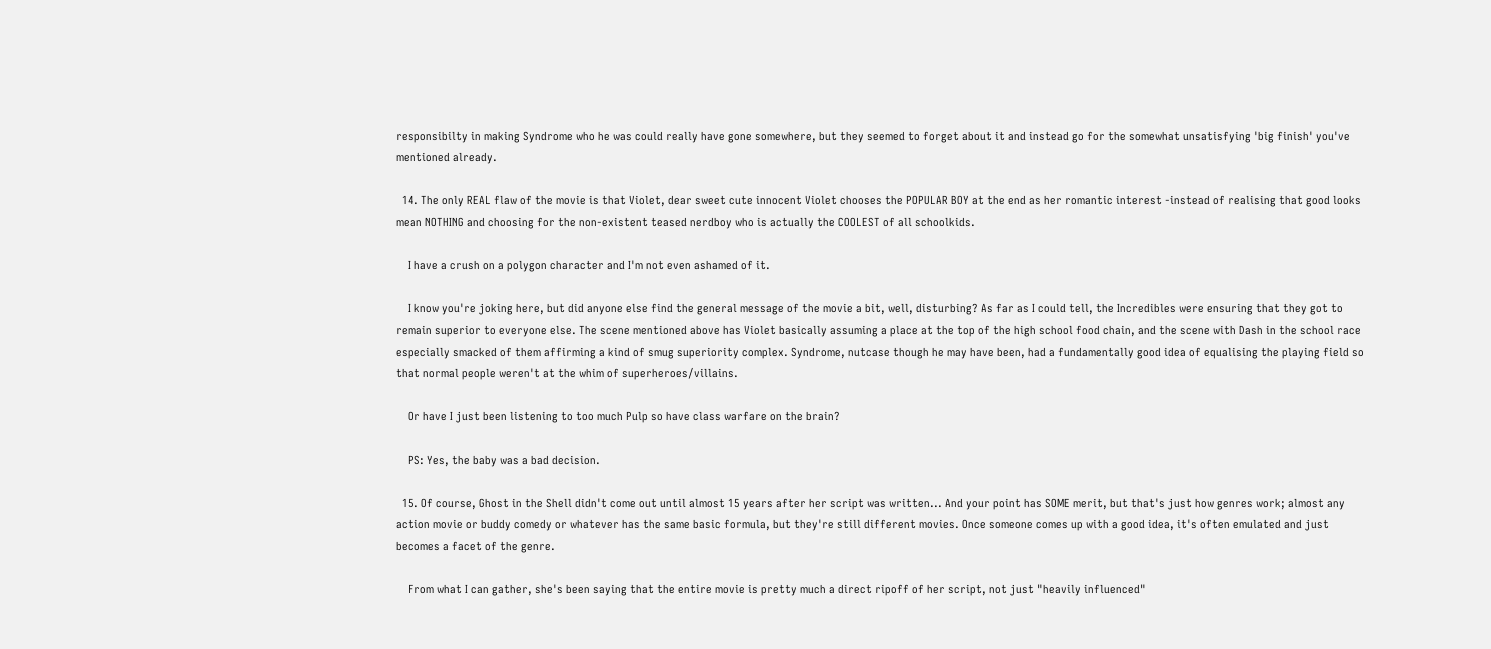responsibilty in making Syndrome who he was could really have gone somewhere, but they seemed to forget about it and instead go for the somewhat unsatisfying 'big finish' you've mentioned already.

  14. The only REAL flaw of the movie is that Violet, dear sweet cute innocent Violet chooses the POPULAR BOY at the end as her romantic interest -instead of realising that good looks mean NOTHING and choosing for the non-existent teased nerdboy who is actually the COOLEST of all schoolkids.

    I have a crush on a polygon character and I'm not even ashamed of it.

    I know you're joking here, but did anyone else find the general message of the movie a bit, well, disturbing? As far as I could tell, the Incredibles were ensuring that they got to remain superior to everyone else. The scene mentioned above has Violet basically assuming a place at the top of the high school food chain, and the scene with Dash in the school race especially smacked of them affirming a kind of smug superiority complex. Syndrome, nutcase though he may have been, had a fundamentally good idea of equalising the playing field so that normal people weren't at the whim of superheroes/villains.

    Or have I just been listening to too much Pulp so have class warfare on the brain?

    PS: Yes, the baby was a bad decision.

  15. Of course, Ghost in the Shell didn't come out until almost 15 years after her script was written... And your point has SOME merit, but that's just how genres work; almost any action movie or buddy comedy or whatever has the same basic formula, but they're still different movies. Once someone comes up with a good idea, it's often emulated and just becomes a facet of the genre.

    From what I can gather, she's been saying that the entire movie is pretty much a direct ripoff of her script, not just "heavily influenced"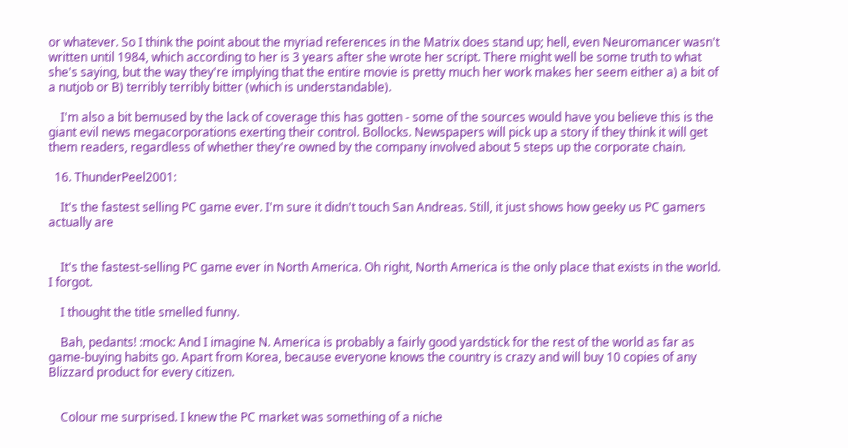or whatever. So I think the point about the myriad references in the Matrix does stand up; hell, even Neuromancer wasn't written until 1984, which according to her is 3 years after she wrote her script. There might well be some truth to what she's saying, but the way they're implying that the entire movie is pretty much her work makes her seem either a) a bit of a nutjob or B) terribly terribly bitter (which is understandable).

    I'm also a bit bemused by the lack of coverage this has gotten - some of the sources would have you believe this is the giant evil news megacorporations exerting their control. Bollocks. Newspapers will pick up a story if they think it will get them readers, regardless of whether they're owned by the company involved about 5 steps up the corporate chain.

  16. ThunderPeel2001:

    It's the fastest selling PC game ever. I'm sure it didn't touch San Andreas. Still, it just shows how geeky us PC gamers actually are


    It's the fastest-selling PC game ever in North America. Oh right, North America is the only place that exists in the world. I forgot.

    I thought the title smelled funny.

    Bah, pedants! :mock: And I imagine N. America is probably a fairly good yardstick for the rest of the world as far as game-buying habits go. Apart from Korea, because everyone knows the country is crazy and will buy 10 copies of any Blizzard product for every citizen.


    Colour me surprised. I knew the PC market was something of a niche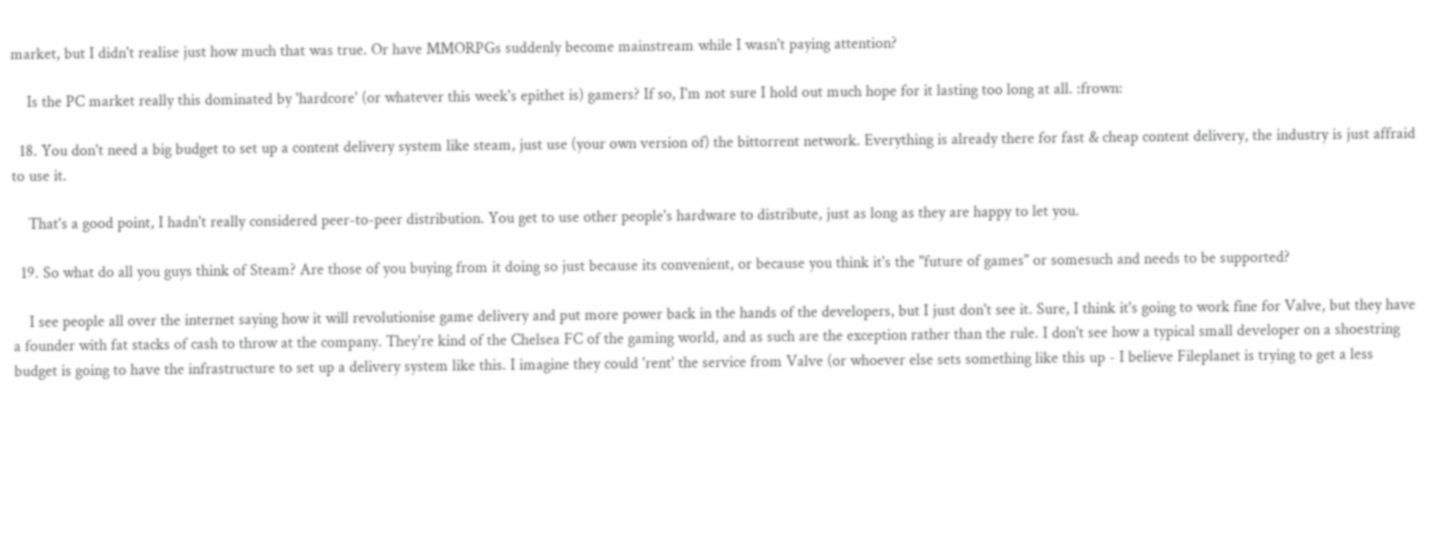market, but I didn't realise just how much that was true. Or have MMORPGs suddenly become mainstream while I wasn't paying attention?

    Is the PC market really this dominated by 'hardcore' (or whatever this week's epithet is) gamers? If so, I'm not sure I hold out much hope for it lasting too long at all. :frown:

  18. You don't need a big budget to set up a content delivery system like steam, just use (your own version of) the bittorrent network. Everything is already there for fast & cheap content delivery, the industry is just affraid to use it.

    That's a good point, I hadn't really considered peer-to-peer distribution. You get to use other people's hardware to distribute, just as long as they are happy to let you.

  19. So what do all you guys think of Steam? Are those of you buying from it doing so just because its convenient, or because you think it's the "future of games" or somesuch and needs to be supported?

    I see people all over the internet saying how it will revolutionise game delivery and put more power back in the hands of the developers, but I just don't see it. Sure, I think it's going to work fine for Valve, but they have a founder with fat stacks of cash to throw at the company. They're kind of the Chelsea FC of the gaming world, and as such are the exception rather than the rule. I don't see how a typical small developer on a shoestring budget is going to have the infrastructure to set up a delivery system like this. I imagine they could 'rent' the service from Valve (or whoever else sets something like this up - I believe Fileplanet is trying to get a less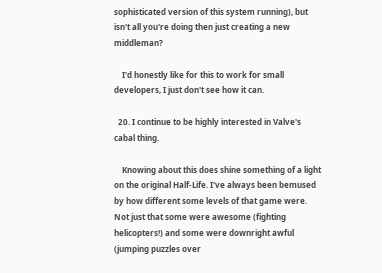sophisticated version of this system running), but isn't all you're doing then just creating a new middleman?

    I'd honestly like for this to work for small developers, I just don't see how it can.

  20. I continue to be highly interested in Valve's cabal thing.

    Knowing about this does shine something of a light on the original Half-Life. I've always been bemused by how different some levels of that game were. Not just that some were awesome (fighting helicopters!) and some were downright awful (jumping puzzles over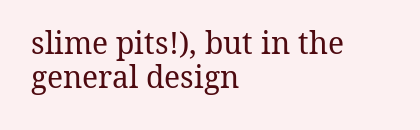slime pits!), but in the general design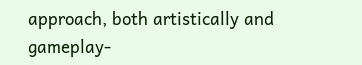approach, both artistically and gameplay-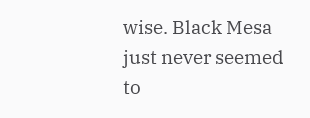wise. Black Mesa just never seemed to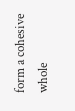form a cohesive whole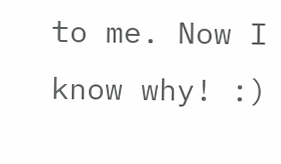to me. Now I know why! :)